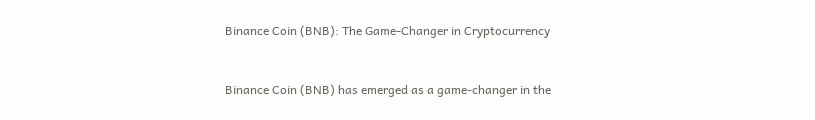Binance Coin (BNB): The Game-Changer in Cryptocurrency


Binance Coin (BNB) has emerged as a game-changer in the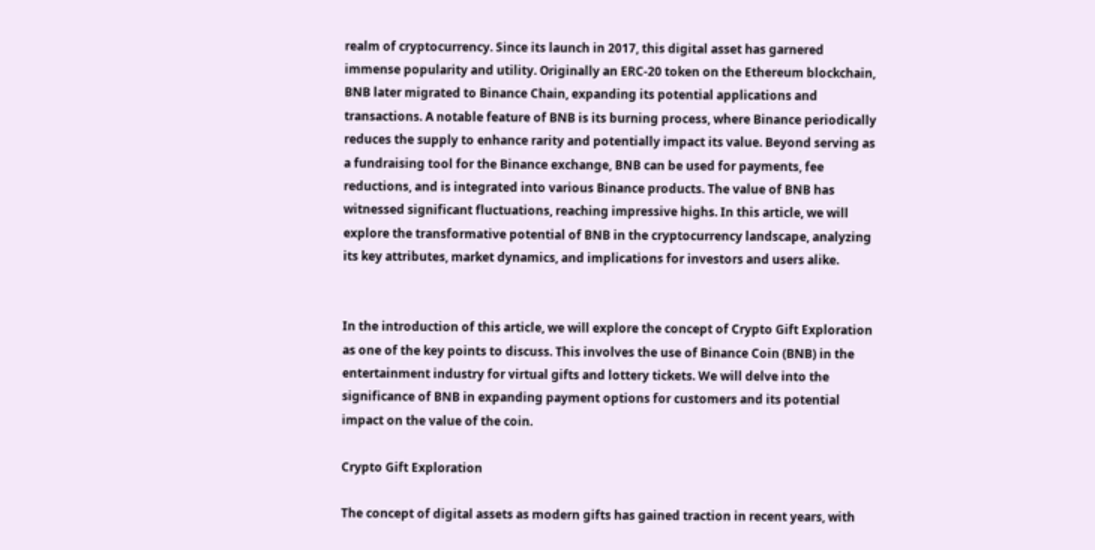realm of cryptocurrency. Since its launch in 2017, this digital asset has garnered immense popularity and utility. Originally an ERC-20 token on the Ethereum blockchain, BNB later migrated to Binance Chain, expanding its potential applications and transactions. A notable feature of BNB is its burning process, where Binance periodically reduces the supply to enhance rarity and potentially impact its value. Beyond serving as a fundraising tool for the Binance exchange, BNB can be used for payments, fee reductions, and is integrated into various Binance products. The value of BNB has witnessed significant fluctuations, reaching impressive highs. In this article, we will explore the transformative potential of BNB in the cryptocurrency landscape, analyzing its key attributes, market dynamics, and implications for investors and users alike.


In the introduction of this article, we will explore the concept of Crypto Gift Exploration as one of the key points to discuss. This involves the use of Binance Coin (BNB) in the entertainment industry for virtual gifts and lottery tickets. We will delve into the significance of BNB in expanding payment options for customers and its potential impact on the value of the coin.

Crypto Gift Exploration

The concept of digital assets as modern gifts has gained traction in recent years, with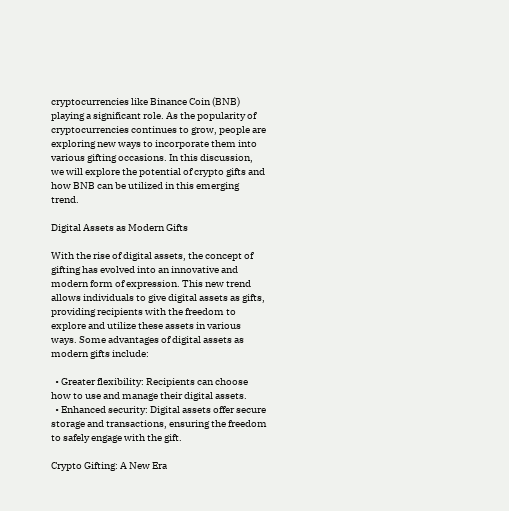cryptocurrencies like Binance Coin (BNB) playing a significant role. As the popularity of cryptocurrencies continues to grow, people are exploring new ways to incorporate them into various gifting occasions. In this discussion, we will explore the potential of crypto gifts and how BNB can be utilized in this emerging trend.

Digital Assets as Modern Gifts

With the rise of digital assets, the concept of gifting has evolved into an innovative and modern form of expression. This new trend allows individuals to give digital assets as gifts, providing recipients with the freedom to explore and utilize these assets in various ways. Some advantages of digital assets as modern gifts include:

  • Greater flexibility: Recipients can choose how to use and manage their digital assets.
  • Enhanced security: Digital assets offer secure storage and transactions, ensuring the freedom to safely engage with the gift.

Crypto Gifting: A New Era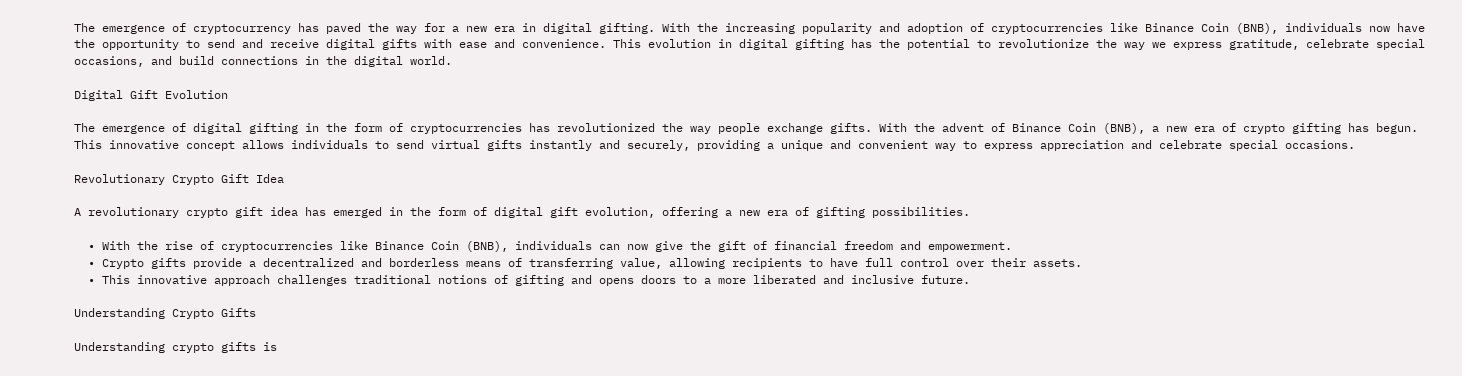The emergence of cryptocurrency has paved the way for a new era in digital gifting. With the increasing popularity and adoption of cryptocurrencies like Binance Coin (BNB), individuals now have the opportunity to send and receive digital gifts with ease and convenience. This evolution in digital gifting has the potential to revolutionize the way we express gratitude, celebrate special occasions, and build connections in the digital world.

Digital Gift Evolution

The emergence of digital gifting in the form of cryptocurrencies has revolutionized the way people exchange gifts. With the advent of Binance Coin (BNB), a new era of crypto gifting has begun. This innovative concept allows individuals to send virtual gifts instantly and securely, providing a unique and convenient way to express appreciation and celebrate special occasions.

Revolutionary Crypto Gift Idea

A revolutionary crypto gift idea has emerged in the form of digital gift evolution, offering a new era of gifting possibilities.

  • With the rise of cryptocurrencies like Binance Coin (BNB), individuals can now give the gift of financial freedom and empowerment.
  • Crypto gifts provide a decentralized and borderless means of transferring value, allowing recipients to have full control over their assets.
  • This innovative approach challenges traditional notions of gifting and opens doors to a more liberated and inclusive future.

Understanding Crypto Gifts

Understanding crypto gifts is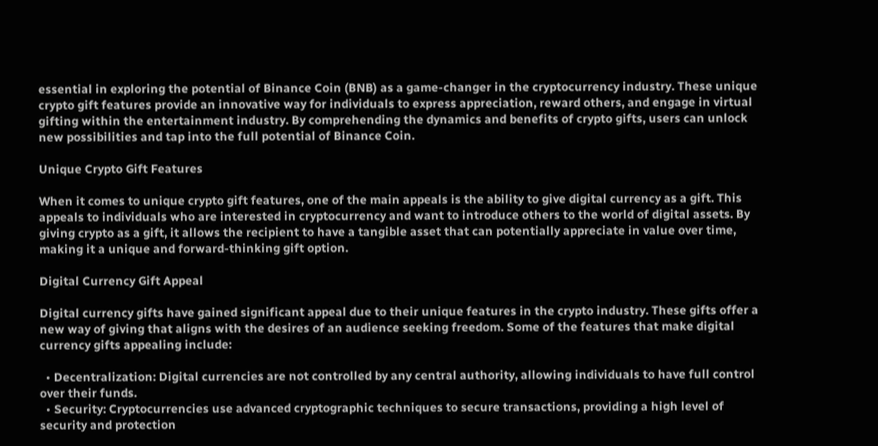essential in exploring the potential of Binance Coin (BNB) as a game-changer in the cryptocurrency industry. These unique crypto gift features provide an innovative way for individuals to express appreciation, reward others, and engage in virtual gifting within the entertainment industry. By comprehending the dynamics and benefits of crypto gifts, users can unlock new possibilities and tap into the full potential of Binance Coin.

Unique Crypto Gift Features

When it comes to unique crypto gift features, one of the main appeals is the ability to give digital currency as a gift. This appeals to individuals who are interested in cryptocurrency and want to introduce others to the world of digital assets. By giving crypto as a gift, it allows the recipient to have a tangible asset that can potentially appreciate in value over time, making it a unique and forward-thinking gift option.

Digital Currency Gift Appeal

Digital currency gifts have gained significant appeal due to their unique features in the crypto industry. These gifts offer a new way of giving that aligns with the desires of an audience seeking freedom. Some of the features that make digital currency gifts appealing include:

  • Decentralization: Digital currencies are not controlled by any central authority, allowing individuals to have full control over their funds.
  • Security: Cryptocurrencies use advanced cryptographic techniques to secure transactions, providing a high level of security and protection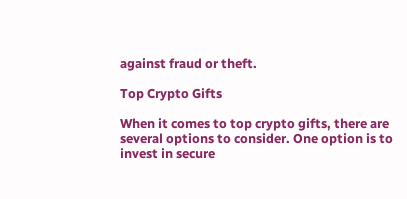against fraud or theft.

Top Crypto Gifts

When it comes to top crypto gifts, there are several options to consider. One option is to invest in secure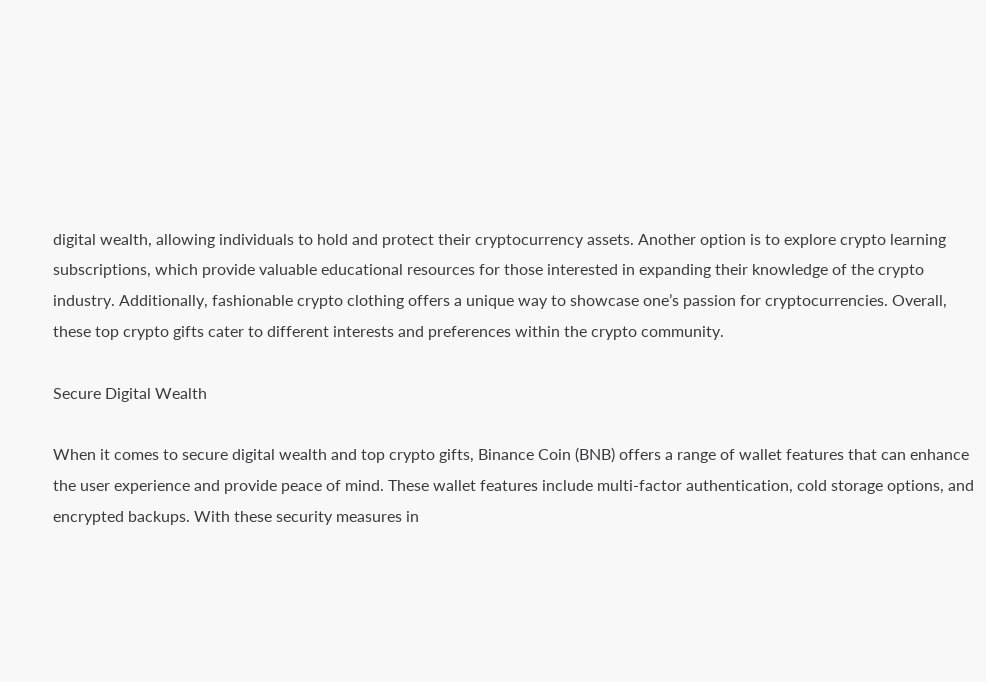digital wealth, allowing individuals to hold and protect their cryptocurrency assets. Another option is to explore crypto learning subscriptions, which provide valuable educational resources for those interested in expanding their knowledge of the crypto industry. Additionally, fashionable crypto clothing offers a unique way to showcase one’s passion for cryptocurrencies. Overall, these top crypto gifts cater to different interests and preferences within the crypto community.

Secure Digital Wealth

When it comes to secure digital wealth and top crypto gifts, Binance Coin (BNB) offers a range of wallet features that can enhance the user experience and provide peace of mind. These wallet features include multi-factor authentication, cold storage options, and encrypted backups. With these security measures in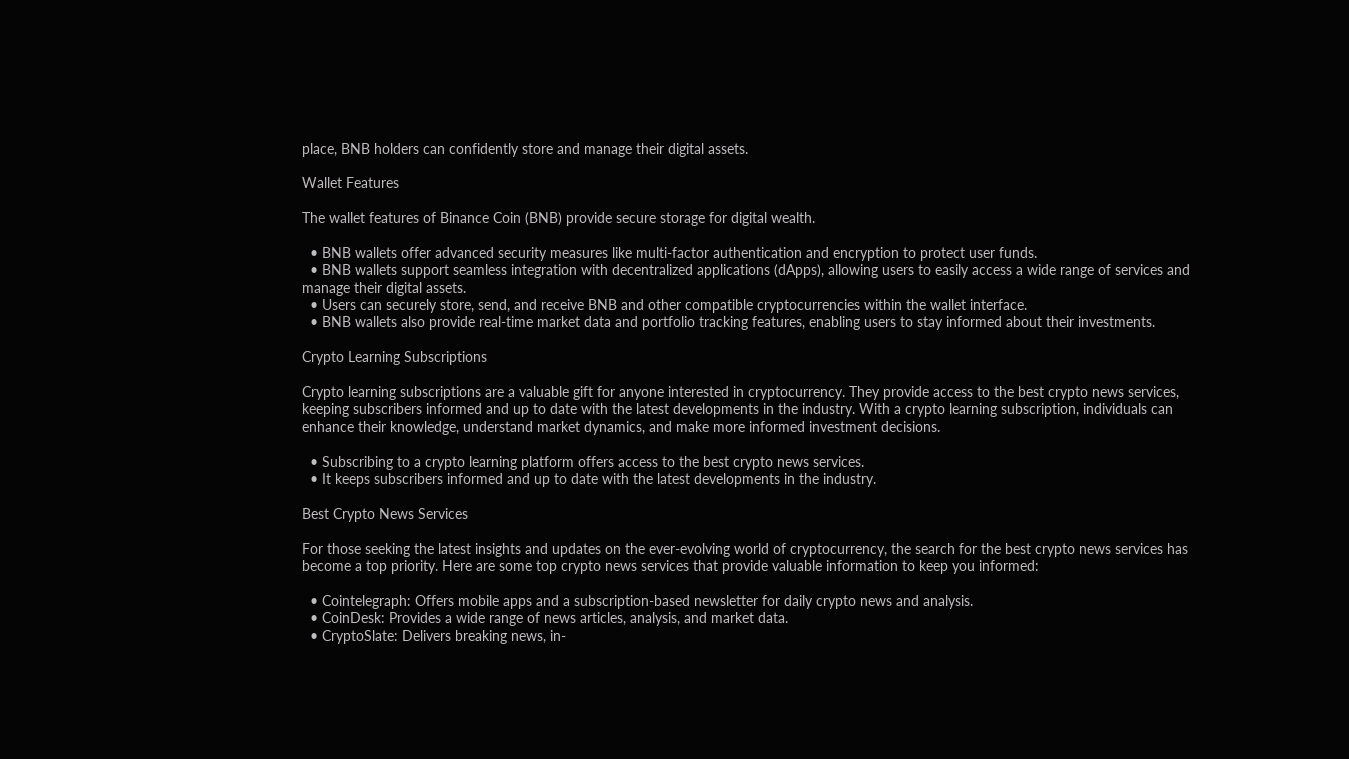place, BNB holders can confidently store and manage their digital assets.

Wallet Features

The wallet features of Binance Coin (BNB) provide secure storage for digital wealth.

  • BNB wallets offer advanced security measures like multi-factor authentication and encryption to protect user funds.
  • BNB wallets support seamless integration with decentralized applications (dApps), allowing users to easily access a wide range of services and manage their digital assets.
  • Users can securely store, send, and receive BNB and other compatible cryptocurrencies within the wallet interface.
  • BNB wallets also provide real-time market data and portfolio tracking features, enabling users to stay informed about their investments.

Crypto Learning Subscriptions

Crypto learning subscriptions are a valuable gift for anyone interested in cryptocurrency. They provide access to the best crypto news services, keeping subscribers informed and up to date with the latest developments in the industry. With a crypto learning subscription, individuals can enhance their knowledge, understand market dynamics, and make more informed investment decisions.

  • Subscribing to a crypto learning platform offers access to the best crypto news services.
  • It keeps subscribers informed and up to date with the latest developments in the industry.

Best Crypto News Services

For those seeking the latest insights and updates on the ever-evolving world of cryptocurrency, the search for the best crypto news services has become a top priority. Here are some top crypto news services that provide valuable information to keep you informed:

  • Cointelegraph: Offers mobile apps and a subscription-based newsletter for daily crypto news and analysis.
  • CoinDesk: Provides a wide range of news articles, analysis, and market data.
  • CryptoSlate: Delivers breaking news, in-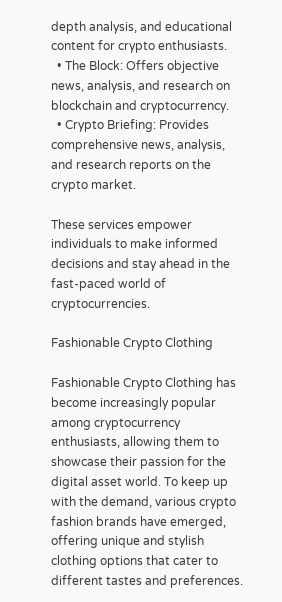depth analysis, and educational content for crypto enthusiasts.
  • The Block: Offers objective news, analysis, and research on blockchain and cryptocurrency.
  • Crypto Briefing: Provides comprehensive news, analysis, and research reports on the crypto market.

These services empower individuals to make informed decisions and stay ahead in the fast-paced world of cryptocurrencies.

Fashionable Crypto Clothing

Fashionable Crypto Clothing has become increasingly popular among cryptocurrency enthusiasts, allowing them to showcase their passion for the digital asset world. To keep up with the demand, various crypto fashion brands have emerged, offering unique and stylish clothing options that cater to different tastes and preferences.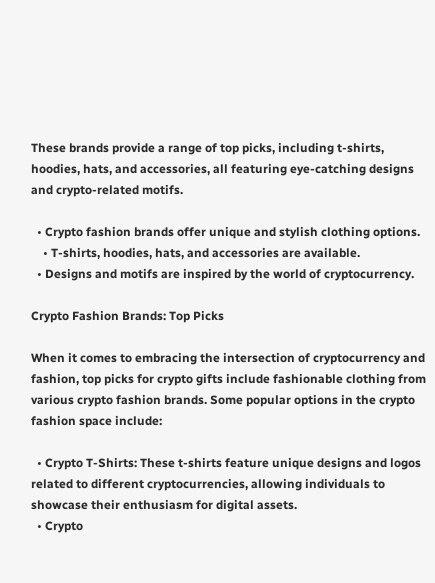These brands provide a range of top picks, including t-shirts, hoodies, hats, and accessories, all featuring eye-catching designs and crypto-related motifs.

  • Crypto fashion brands offer unique and stylish clothing options.
    • T-shirts, hoodies, hats, and accessories are available.
  • Designs and motifs are inspired by the world of cryptocurrency.

Crypto Fashion Brands: Top Picks

When it comes to embracing the intersection of cryptocurrency and fashion, top picks for crypto gifts include fashionable clothing from various crypto fashion brands. Some popular options in the crypto fashion space include:

  • Crypto T-Shirts: These t-shirts feature unique designs and logos related to different cryptocurrencies, allowing individuals to showcase their enthusiasm for digital assets.
  • Crypto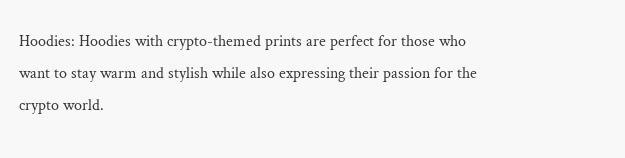Hoodies: Hoodies with crypto-themed prints are perfect for those who want to stay warm and stylish while also expressing their passion for the crypto world.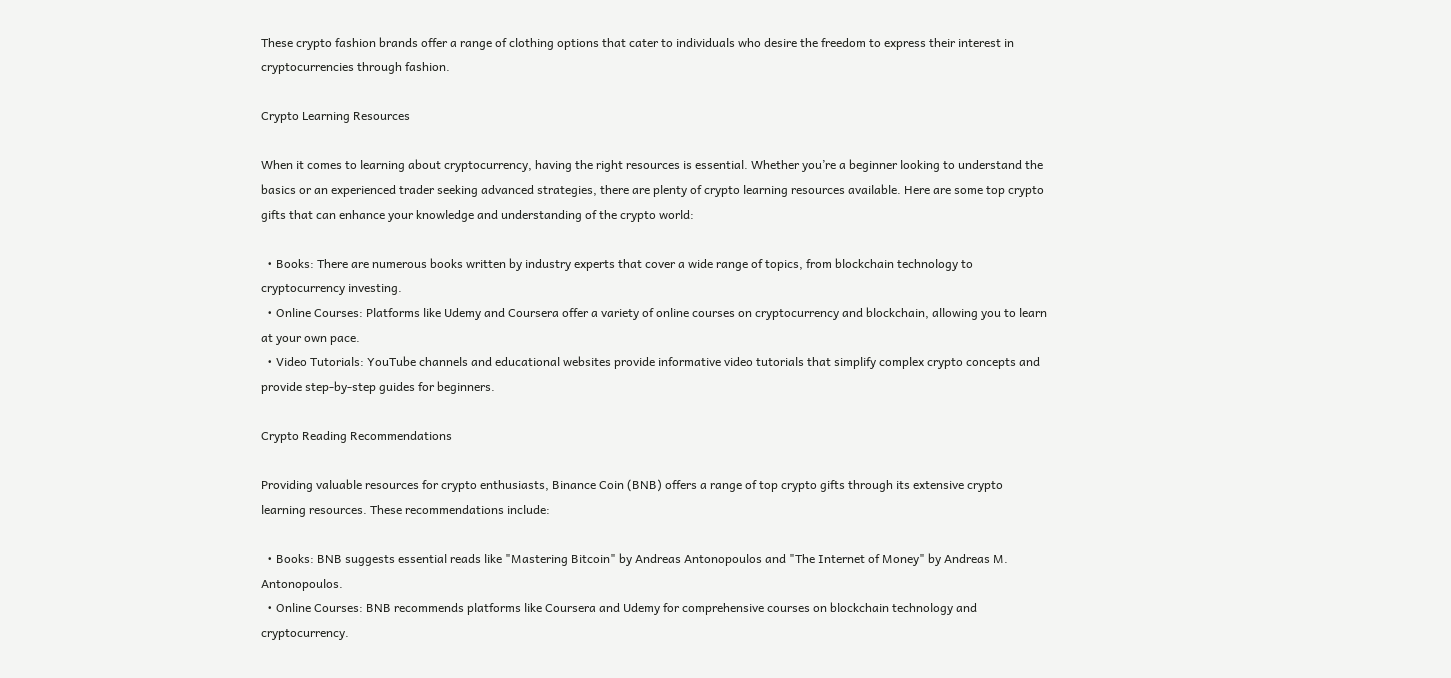These crypto fashion brands offer a range of clothing options that cater to individuals who desire the freedom to express their interest in cryptocurrencies through fashion.

Crypto Learning Resources

When it comes to learning about cryptocurrency, having the right resources is essential. Whether you’re a beginner looking to understand the basics or an experienced trader seeking advanced strategies, there are plenty of crypto learning resources available. Here are some top crypto gifts that can enhance your knowledge and understanding of the crypto world:

  • Books: There are numerous books written by industry experts that cover a wide range of topics, from blockchain technology to cryptocurrency investing.
  • Online Courses: Platforms like Udemy and Coursera offer a variety of online courses on cryptocurrency and blockchain, allowing you to learn at your own pace.
  • Video Tutorials: YouTube channels and educational websites provide informative video tutorials that simplify complex crypto concepts and provide step-by-step guides for beginners.

Crypto Reading Recommendations

Providing valuable resources for crypto enthusiasts, Binance Coin (BNB) offers a range of top crypto gifts through its extensive crypto learning resources. These recommendations include:

  • Books: BNB suggests essential reads like "Mastering Bitcoin" by Andreas Antonopoulos and "The Internet of Money" by Andreas M. Antonopoulos.
  • Online Courses: BNB recommends platforms like Coursera and Udemy for comprehensive courses on blockchain technology and cryptocurrency.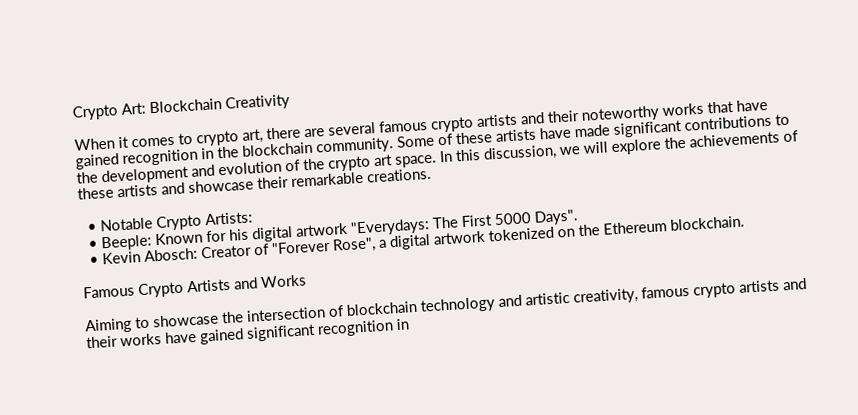Crypto Art: Blockchain Creativity

When it comes to crypto art, there are several famous crypto artists and their noteworthy works that have gained recognition in the blockchain community. Some of these artists have made significant contributions to the development and evolution of the crypto art space. In this discussion, we will explore the achievements of these artists and showcase their remarkable creations.

  • Notable Crypto Artists:
  • Beeple: Known for his digital artwork "Everydays: The First 5000 Days".
  • Kevin Abosch: Creator of "Forever Rose", a digital artwork tokenized on the Ethereum blockchain.

Famous Crypto Artists and Works

Aiming to showcase the intersection of blockchain technology and artistic creativity, famous crypto artists and their works have gained significant recognition in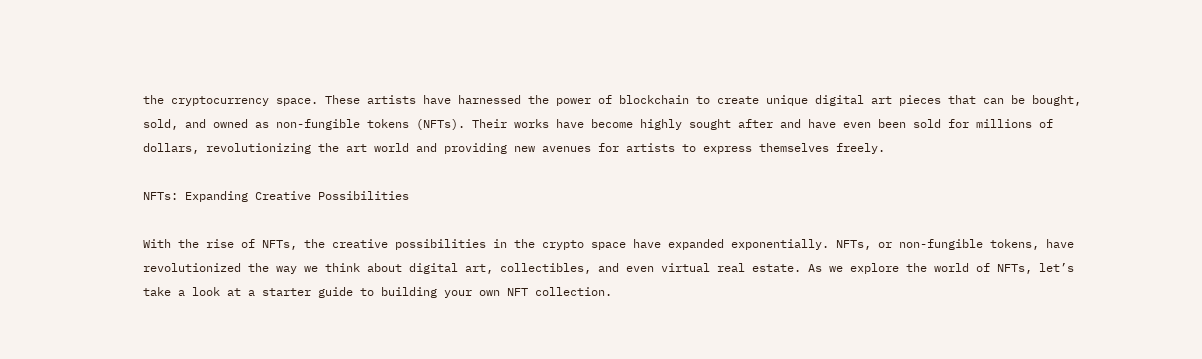the cryptocurrency space. These artists have harnessed the power of blockchain to create unique digital art pieces that can be bought, sold, and owned as non-fungible tokens (NFTs). Their works have become highly sought after and have even been sold for millions of dollars, revolutionizing the art world and providing new avenues for artists to express themselves freely.

NFTs: Expanding Creative Possibilities

With the rise of NFTs, the creative possibilities in the crypto space have expanded exponentially. NFTs, or non-fungible tokens, have revolutionized the way we think about digital art, collectibles, and even virtual real estate. As we explore the world of NFTs, let’s take a look at a starter guide to building your own NFT collection.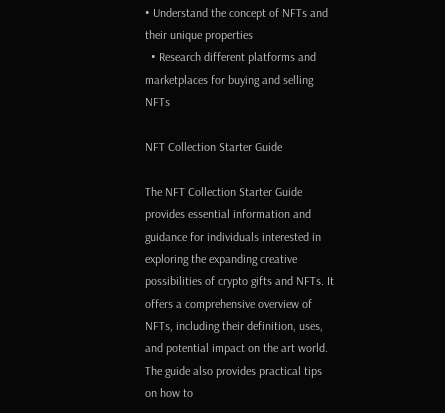• Understand the concept of NFTs and their unique properties
  • Research different platforms and marketplaces for buying and selling NFTs

NFT Collection Starter Guide

The NFT Collection Starter Guide provides essential information and guidance for individuals interested in exploring the expanding creative possibilities of crypto gifts and NFTs. It offers a comprehensive overview of NFTs, including their definition, uses, and potential impact on the art world. The guide also provides practical tips on how to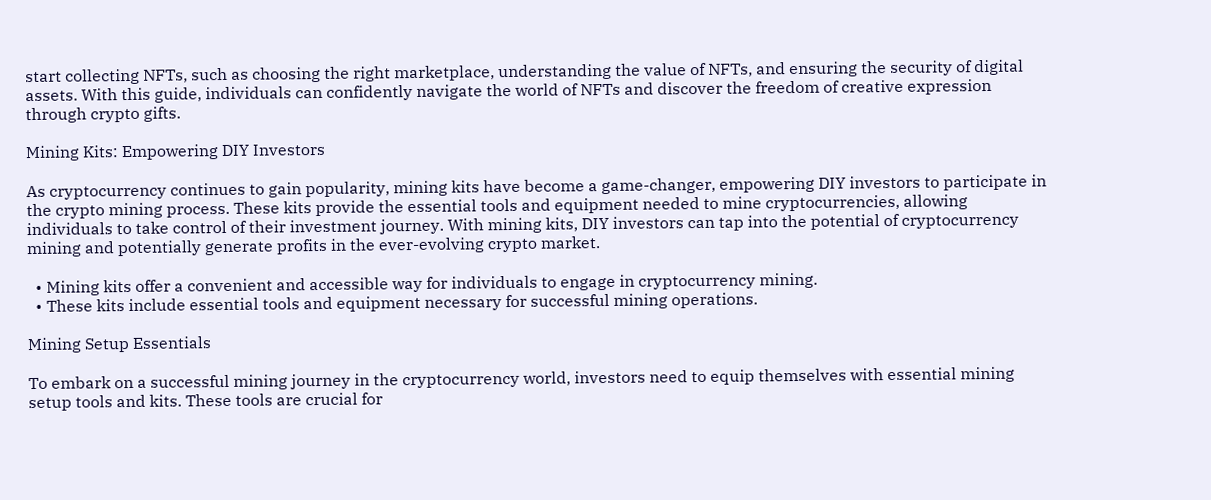start collecting NFTs, such as choosing the right marketplace, understanding the value of NFTs, and ensuring the security of digital assets. With this guide, individuals can confidently navigate the world of NFTs and discover the freedom of creative expression through crypto gifts.

Mining Kits: Empowering DIY Investors

As cryptocurrency continues to gain popularity, mining kits have become a game-changer, empowering DIY investors to participate in the crypto mining process. These kits provide the essential tools and equipment needed to mine cryptocurrencies, allowing individuals to take control of their investment journey. With mining kits, DIY investors can tap into the potential of cryptocurrency mining and potentially generate profits in the ever-evolving crypto market.

  • Mining kits offer a convenient and accessible way for individuals to engage in cryptocurrency mining.
  • These kits include essential tools and equipment necessary for successful mining operations.

Mining Setup Essentials

To embark on a successful mining journey in the cryptocurrency world, investors need to equip themselves with essential mining setup tools and kits. These tools are crucial for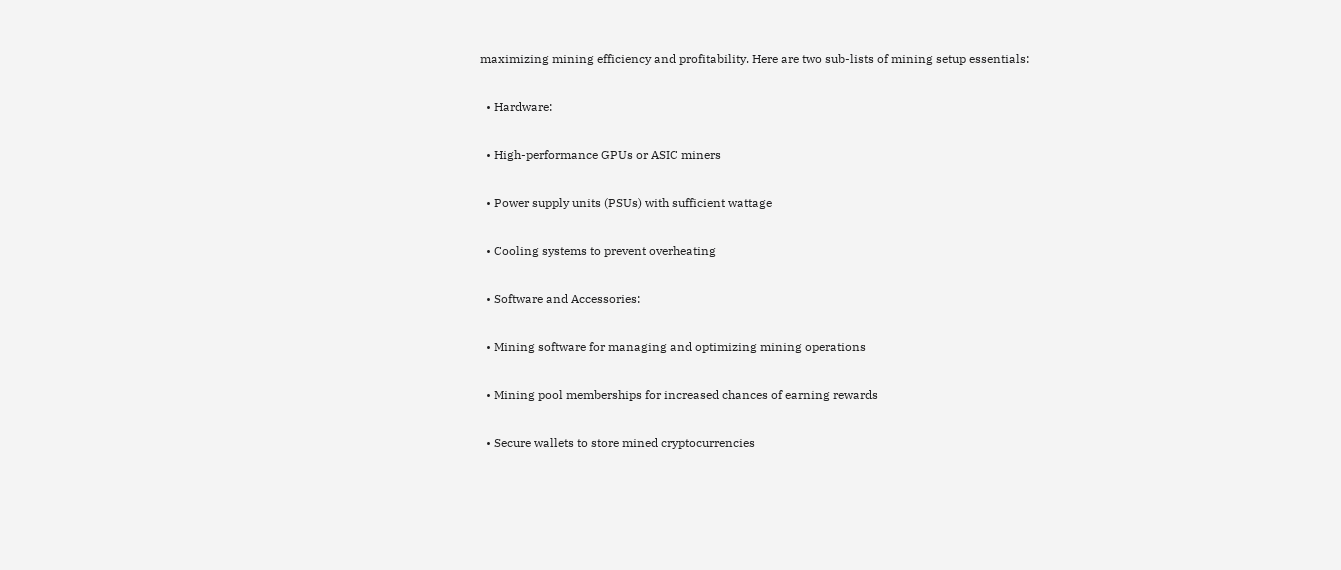maximizing mining efficiency and profitability. Here are two sub-lists of mining setup essentials:

  • Hardware:

  • High-performance GPUs or ASIC miners

  • Power supply units (PSUs) with sufficient wattage

  • Cooling systems to prevent overheating

  • Software and Accessories:

  • Mining software for managing and optimizing mining operations

  • Mining pool memberships for increased chances of earning rewards

  • Secure wallets to store mined cryptocurrencies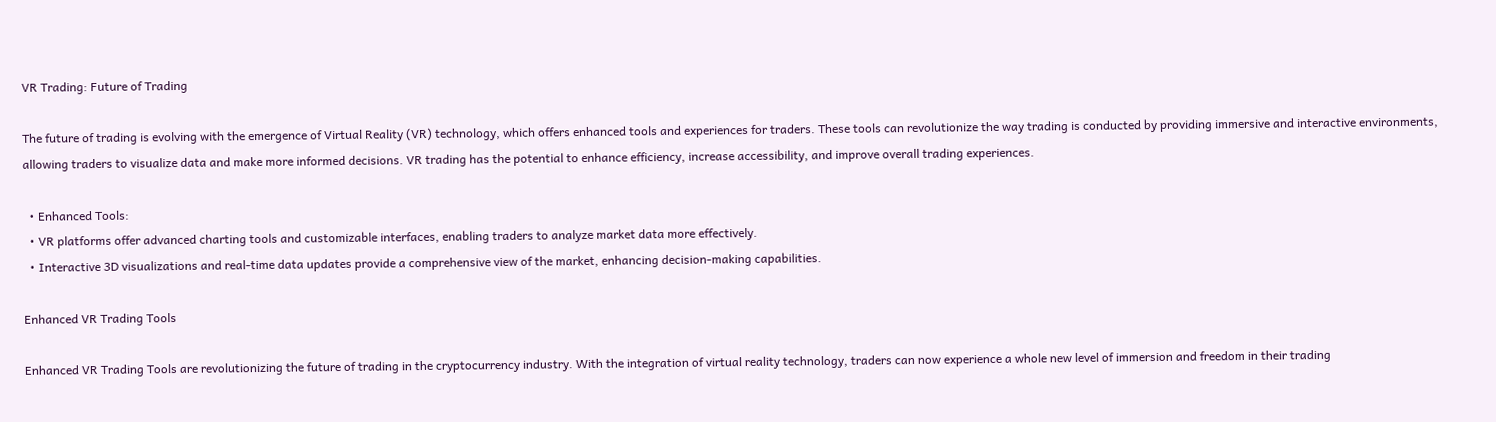VR Trading: Future of Trading

The future of trading is evolving with the emergence of Virtual Reality (VR) technology, which offers enhanced tools and experiences for traders. These tools can revolutionize the way trading is conducted by providing immersive and interactive environments, allowing traders to visualize data and make more informed decisions. VR trading has the potential to enhance efficiency, increase accessibility, and improve overall trading experiences.

  • Enhanced Tools:
  • VR platforms offer advanced charting tools and customizable interfaces, enabling traders to analyze market data more effectively.
  • Interactive 3D visualizations and real-time data updates provide a comprehensive view of the market, enhancing decision-making capabilities.

Enhanced VR Trading Tools

Enhanced VR Trading Tools are revolutionizing the future of trading in the cryptocurrency industry. With the integration of virtual reality technology, traders can now experience a whole new level of immersion and freedom in their trading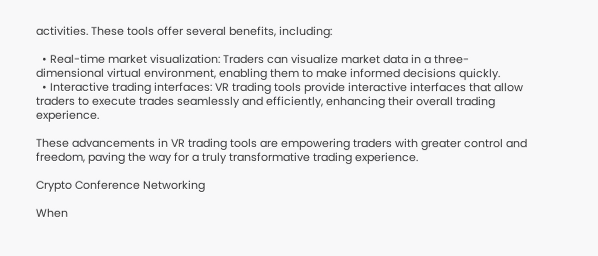activities. These tools offer several benefits, including:

  • Real-time market visualization: Traders can visualize market data in a three-dimensional virtual environment, enabling them to make informed decisions quickly.
  • Interactive trading interfaces: VR trading tools provide interactive interfaces that allow traders to execute trades seamlessly and efficiently, enhancing their overall trading experience.

These advancements in VR trading tools are empowering traders with greater control and freedom, paving the way for a truly transformative trading experience.

Crypto Conference Networking

When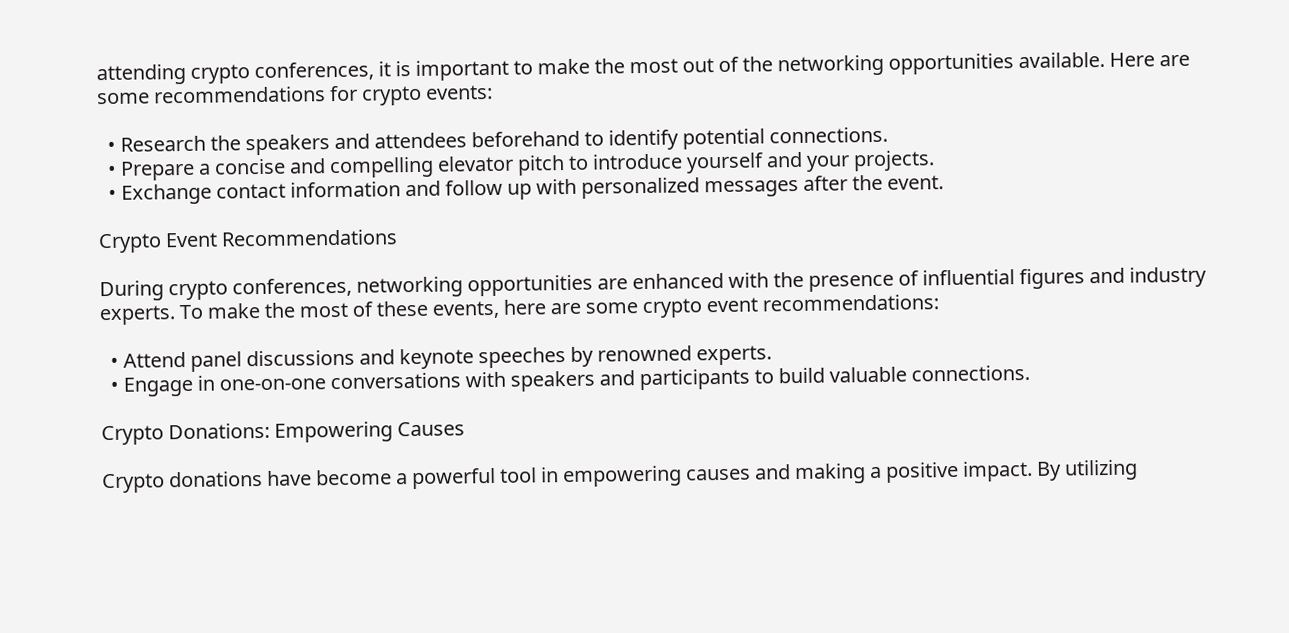attending crypto conferences, it is important to make the most out of the networking opportunities available. Here are some recommendations for crypto events:

  • Research the speakers and attendees beforehand to identify potential connections.
  • Prepare a concise and compelling elevator pitch to introduce yourself and your projects.
  • Exchange contact information and follow up with personalized messages after the event.

Crypto Event Recommendations

During crypto conferences, networking opportunities are enhanced with the presence of influential figures and industry experts. To make the most of these events, here are some crypto event recommendations:

  • Attend panel discussions and keynote speeches by renowned experts.
  • Engage in one-on-one conversations with speakers and participants to build valuable connections.

Crypto Donations: Empowering Causes

Crypto donations have become a powerful tool in empowering causes and making a positive impact. By utilizing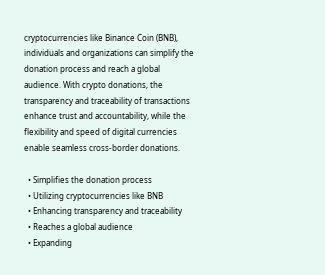cryptocurrencies like Binance Coin (BNB), individuals and organizations can simplify the donation process and reach a global audience. With crypto donations, the transparency and traceability of transactions enhance trust and accountability, while the flexibility and speed of digital currencies enable seamless cross-border donations.

  • Simplifies the donation process
  • Utilizing cryptocurrencies like BNB
  • Enhancing transparency and traceability
  • Reaches a global audience
  • Expanding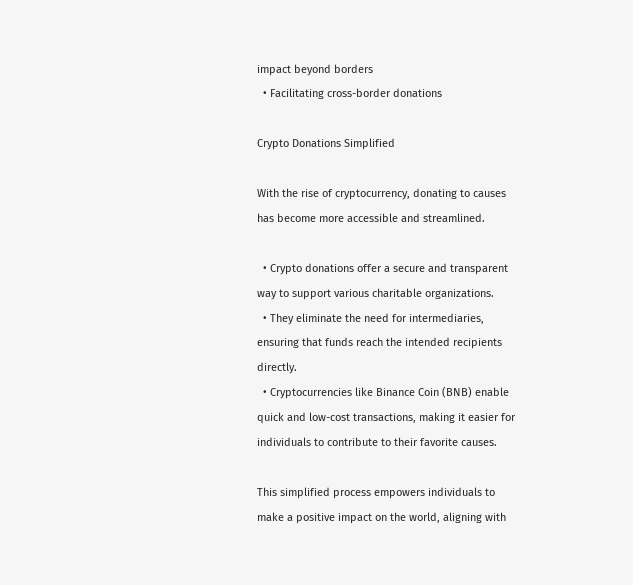impact beyond borders
  • Facilitating cross-border donations

Crypto Donations Simplified

With the rise of cryptocurrency, donating to causes has become more accessible and streamlined.

  • Crypto donations offer a secure and transparent way to support various charitable organizations.
  • They eliminate the need for intermediaries, ensuring that funds reach the intended recipients directly.
  • Cryptocurrencies like Binance Coin (BNB) enable quick and low-cost transactions, making it easier for individuals to contribute to their favorite causes.

This simplified process empowers individuals to make a positive impact on the world, aligning with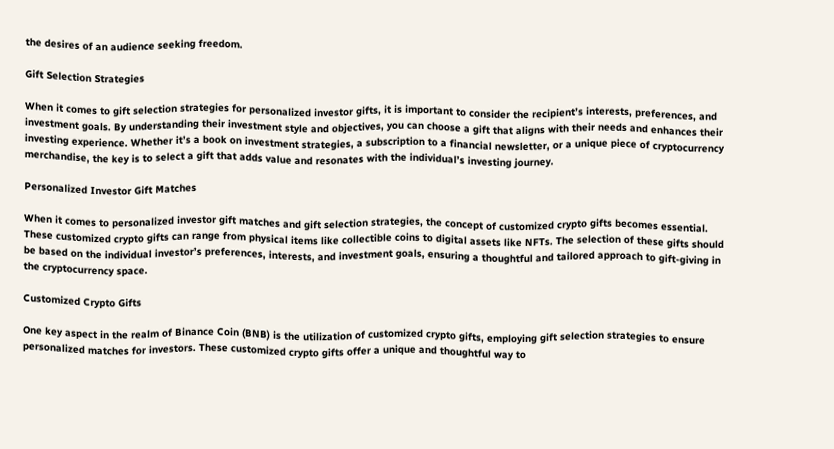the desires of an audience seeking freedom.

Gift Selection Strategies

When it comes to gift selection strategies for personalized investor gifts, it is important to consider the recipient’s interests, preferences, and investment goals. By understanding their investment style and objectives, you can choose a gift that aligns with their needs and enhances their investing experience. Whether it’s a book on investment strategies, a subscription to a financial newsletter, or a unique piece of cryptocurrency merchandise, the key is to select a gift that adds value and resonates with the individual’s investing journey.

Personalized Investor Gift Matches

When it comes to personalized investor gift matches and gift selection strategies, the concept of customized crypto gifts becomes essential. These customized crypto gifts can range from physical items like collectible coins to digital assets like NFTs. The selection of these gifts should be based on the individual investor’s preferences, interests, and investment goals, ensuring a thoughtful and tailored approach to gift-giving in the cryptocurrency space.

Customized Crypto Gifts

One key aspect in the realm of Binance Coin (BNB) is the utilization of customized crypto gifts, employing gift selection strategies to ensure personalized matches for investors. These customized crypto gifts offer a unique and thoughtful way to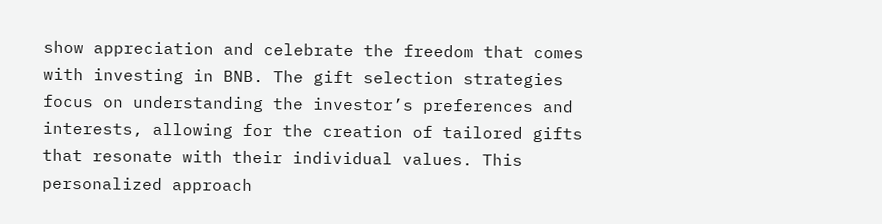show appreciation and celebrate the freedom that comes with investing in BNB. The gift selection strategies focus on understanding the investor’s preferences and interests, allowing for the creation of tailored gifts that resonate with their individual values. This personalized approach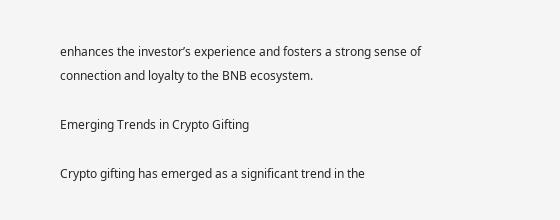enhances the investor’s experience and fosters a strong sense of connection and loyalty to the BNB ecosystem.

Emerging Trends in Crypto Gifting

Crypto gifting has emerged as a significant trend in the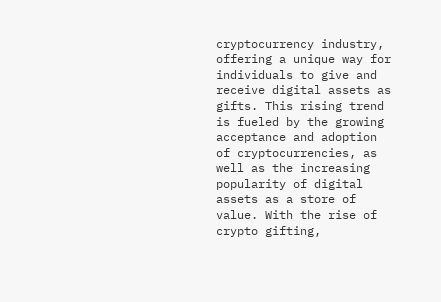cryptocurrency industry, offering a unique way for individuals to give and receive digital assets as gifts. This rising trend is fueled by the growing acceptance and adoption of cryptocurrencies, as well as the increasing popularity of digital assets as a store of value. With the rise of crypto gifting,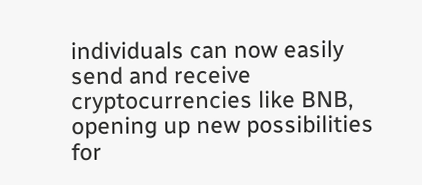individuals can now easily send and receive cryptocurrencies like BNB, opening up new possibilities for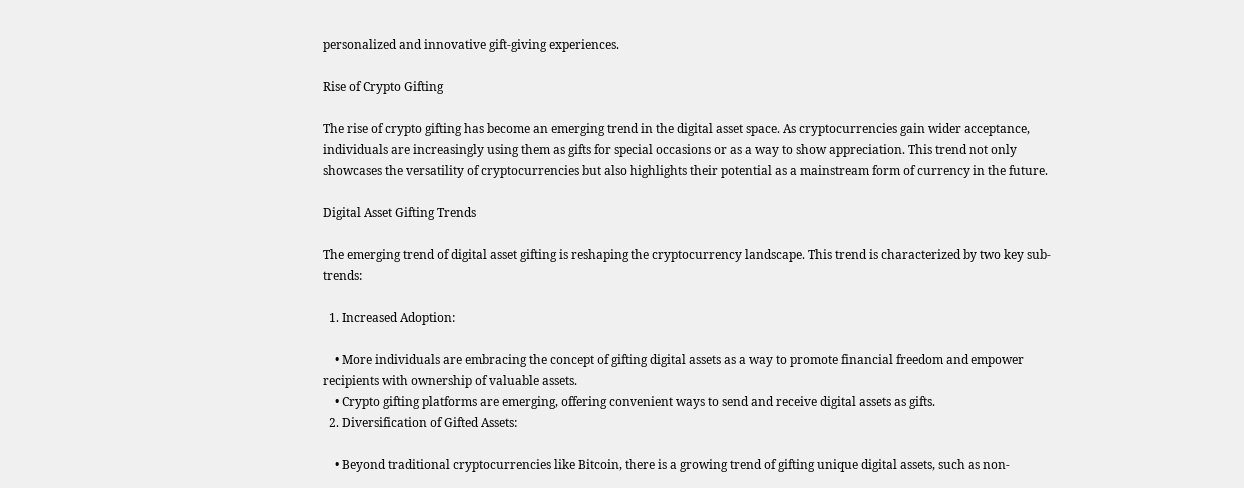personalized and innovative gift-giving experiences.

Rise of Crypto Gifting

The rise of crypto gifting has become an emerging trend in the digital asset space. As cryptocurrencies gain wider acceptance, individuals are increasingly using them as gifts for special occasions or as a way to show appreciation. This trend not only showcases the versatility of cryptocurrencies but also highlights their potential as a mainstream form of currency in the future.

Digital Asset Gifting Trends

The emerging trend of digital asset gifting is reshaping the cryptocurrency landscape. This trend is characterized by two key sub-trends:

  1. Increased Adoption:

    • More individuals are embracing the concept of gifting digital assets as a way to promote financial freedom and empower recipients with ownership of valuable assets.
    • Crypto gifting platforms are emerging, offering convenient ways to send and receive digital assets as gifts.
  2. Diversification of Gifted Assets:

    • Beyond traditional cryptocurrencies like Bitcoin, there is a growing trend of gifting unique digital assets, such as non-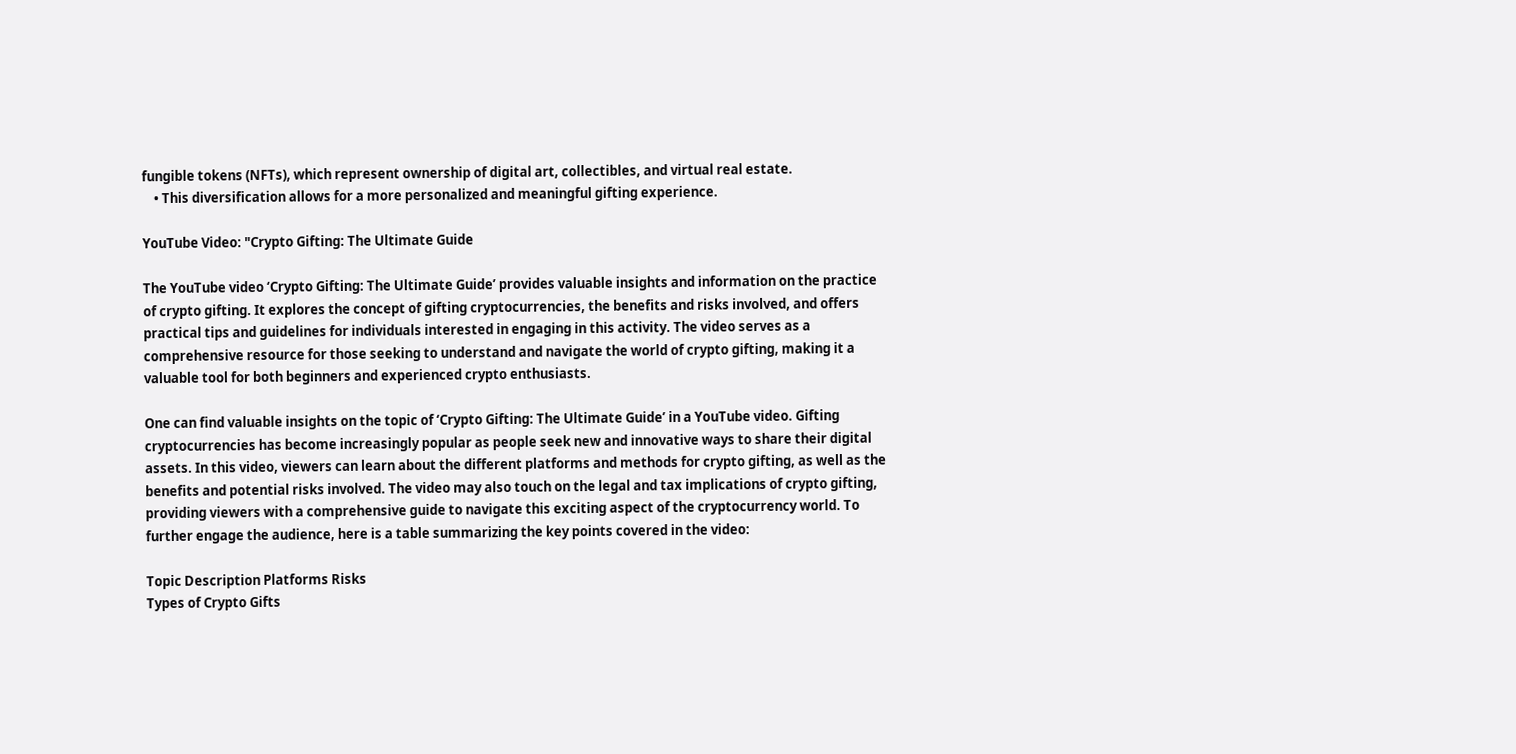fungible tokens (NFTs), which represent ownership of digital art, collectibles, and virtual real estate.
    • This diversification allows for a more personalized and meaningful gifting experience.

YouTube Video: "Crypto Gifting: The Ultimate Guide

The YouTube video ‘Crypto Gifting: The Ultimate Guide’ provides valuable insights and information on the practice of crypto gifting. It explores the concept of gifting cryptocurrencies, the benefits and risks involved, and offers practical tips and guidelines for individuals interested in engaging in this activity. The video serves as a comprehensive resource for those seeking to understand and navigate the world of crypto gifting, making it a valuable tool for both beginners and experienced crypto enthusiasts.

One can find valuable insights on the topic of ‘Crypto Gifting: The Ultimate Guide’ in a YouTube video. Gifting cryptocurrencies has become increasingly popular as people seek new and innovative ways to share their digital assets. In this video, viewers can learn about the different platforms and methods for crypto gifting, as well as the benefits and potential risks involved. The video may also touch on the legal and tax implications of crypto gifting, providing viewers with a comprehensive guide to navigate this exciting aspect of the cryptocurrency world. To further engage the audience, here is a table summarizing the key points covered in the video:

Topic Description Platforms Risks
Types of Crypto Gifts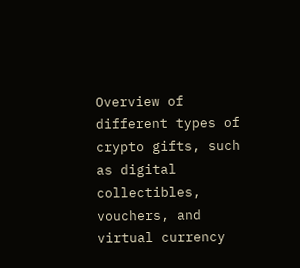Overview of different types of crypto gifts, such as digital collectibles, vouchers, and virtual currency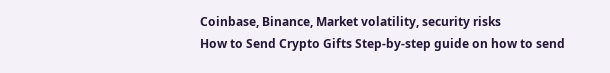Coinbase, Binance, Market volatility, security risks
How to Send Crypto Gifts Step-by-step guide on how to send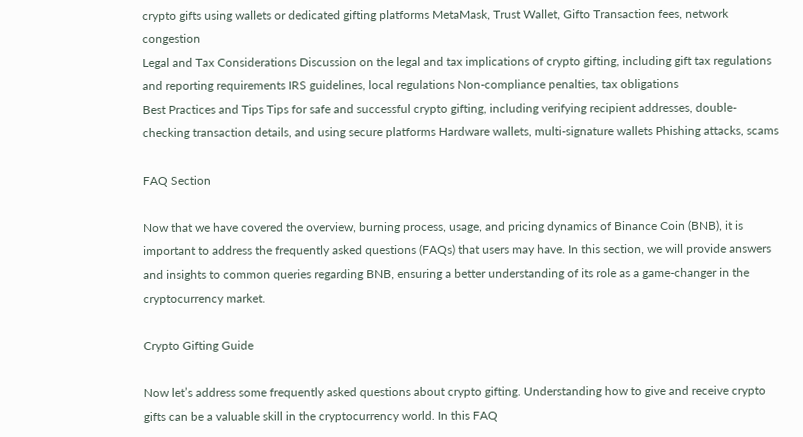crypto gifts using wallets or dedicated gifting platforms MetaMask, Trust Wallet, Gifto Transaction fees, network congestion
Legal and Tax Considerations Discussion on the legal and tax implications of crypto gifting, including gift tax regulations and reporting requirements IRS guidelines, local regulations Non-compliance penalties, tax obligations
Best Practices and Tips Tips for safe and successful crypto gifting, including verifying recipient addresses, double-checking transaction details, and using secure platforms Hardware wallets, multi-signature wallets Phishing attacks, scams

FAQ Section

Now that we have covered the overview, burning process, usage, and pricing dynamics of Binance Coin (BNB), it is important to address the frequently asked questions (FAQs) that users may have. In this section, we will provide answers and insights to common queries regarding BNB, ensuring a better understanding of its role as a game-changer in the cryptocurrency market.

Crypto Gifting Guide

Now let’s address some frequently asked questions about crypto gifting. Understanding how to give and receive crypto gifts can be a valuable skill in the cryptocurrency world. In this FAQ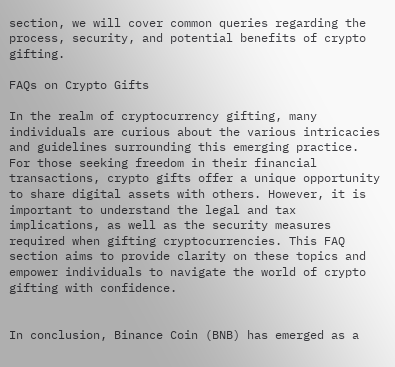section, we will cover common queries regarding the process, security, and potential benefits of crypto gifting.

FAQs on Crypto Gifts

In the realm of cryptocurrency gifting, many individuals are curious about the various intricacies and guidelines surrounding this emerging practice. For those seeking freedom in their financial transactions, crypto gifts offer a unique opportunity to share digital assets with others. However, it is important to understand the legal and tax implications, as well as the security measures required when gifting cryptocurrencies. This FAQ section aims to provide clarity on these topics and empower individuals to navigate the world of crypto gifting with confidence.


In conclusion, Binance Coin (BNB) has emerged as a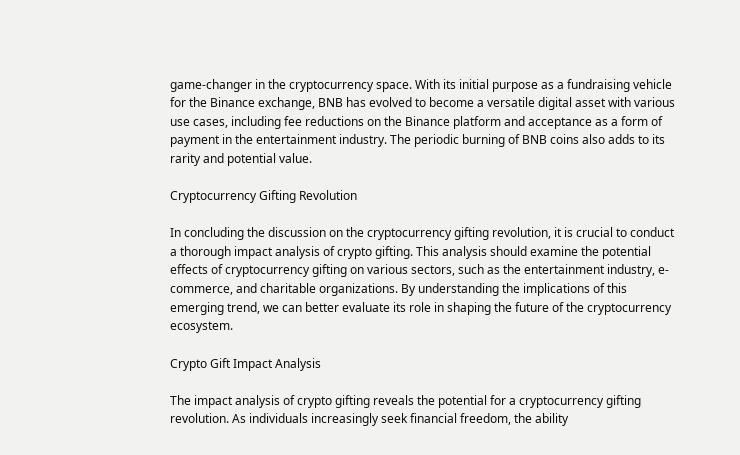game-changer in the cryptocurrency space. With its initial purpose as a fundraising vehicle for the Binance exchange, BNB has evolved to become a versatile digital asset with various use cases, including fee reductions on the Binance platform and acceptance as a form of payment in the entertainment industry. The periodic burning of BNB coins also adds to its rarity and potential value.

Cryptocurrency Gifting Revolution

In concluding the discussion on the cryptocurrency gifting revolution, it is crucial to conduct a thorough impact analysis of crypto gifting. This analysis should examine the potential effects of cryptocurrency gifting on various sectors, such as the entertainment industry, e-commerce, and charitable organizations. By understanding the implications of this emerging trend, we can better evaluate its role in shaping the future of the cryptocurrency ecosystem.

Crypto Gift Impact Analysis

The impact analysis of crypto gifting reveals the potential for a cryptocurrency gifting revolution. As individuals increasingly seek financial freedom, the ability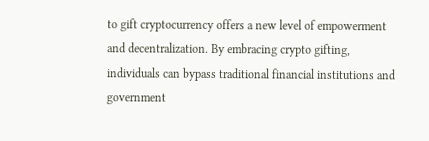to gift cryptocurrency offers a new level of empowerment and decentralization. By embracing crypto gifting, individuals can bypass traditional financial institutions and government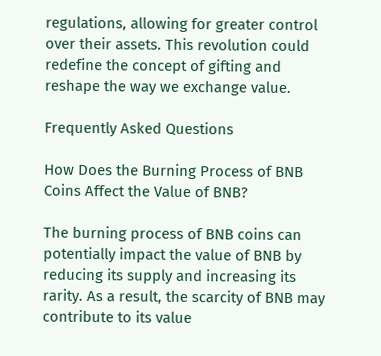regulations, allowing for greater control over their assets. This revolution could redefine the concept of gifting and reshape the way we exchange value.

Frequently Asked Questions

How Does the Burning Process of BNB Coins Affect the Value of BNB?

The burning process of BNB coins can potentially impact the value of BNB by reducing its supply and increasing its rarity. As a result, the scarcity of BNB may contribute to its value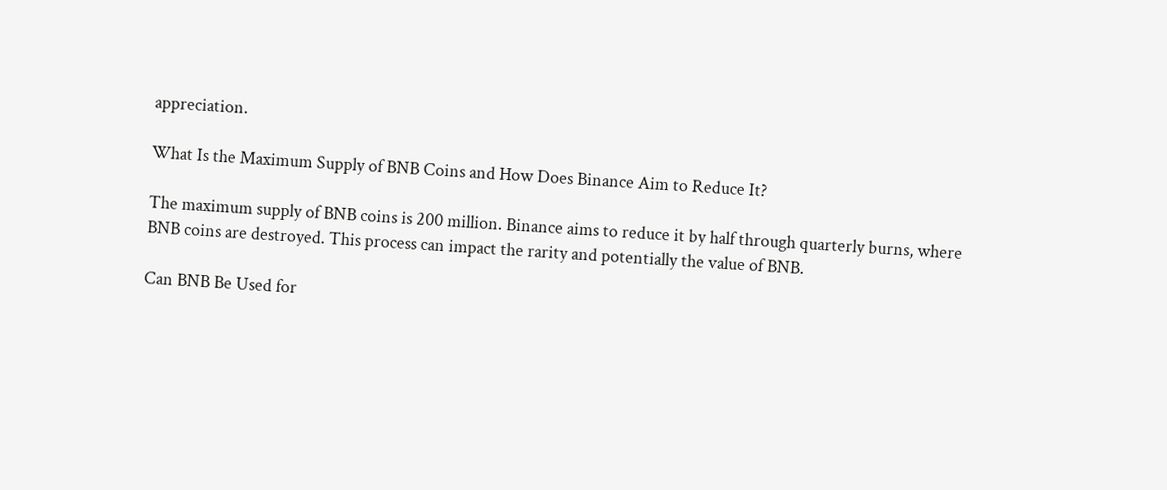appreciation.

What Is the Maximum Supply of BNB Coins and How Does Binance Aim to Reduce It?

The maximum supply of BNB coins is 200 million. Binance aims to reduce it by half through quarterly burns, where BNB coins are destroyed. This process can impact the rarity and potentially the value of BNB.

Can BNB Be Used for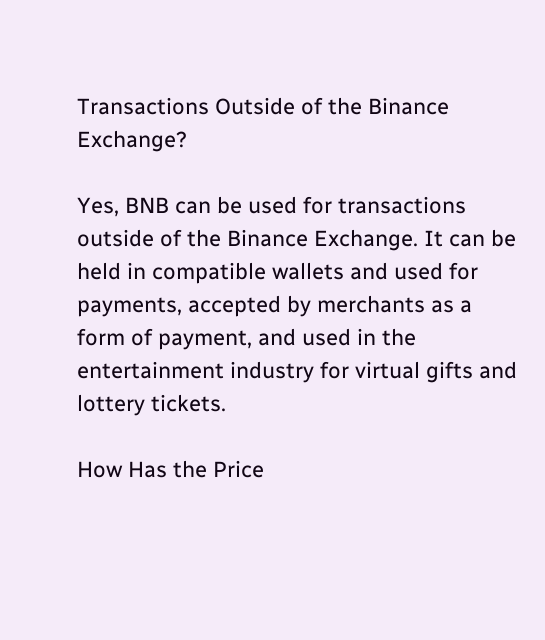Transactions Outside of the Binance Exchange?

Yes, BNB can be used for transactions outside of the Binance Exchange. It can be held in compatible wallets and used for payments, accepted by merchants as a form of payment, and used in the entertainment industry for virtual gifts and lottery tickets.

How Has the Price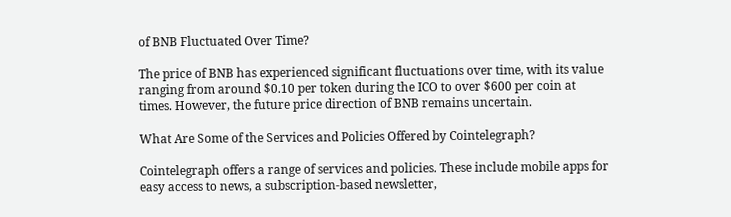of BNB Fluctuated Over Time?

The price of BNB has experienced significant fluctuations over time, with its value ranging from around $0.10 per token during the ICO to over $600 per coin at times. However, the future price direction of BNB remains uncertain.

What Are Some of the Services and Policies Offered by Cointelegraph?

Cointelegraph offers a range of services and policies. These include mobile apps for easy access to news, a subscription-based newsletter,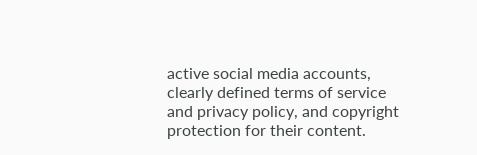active social media accounts, clearly defined terms of service and privacy policy, and copyright protection for their content.